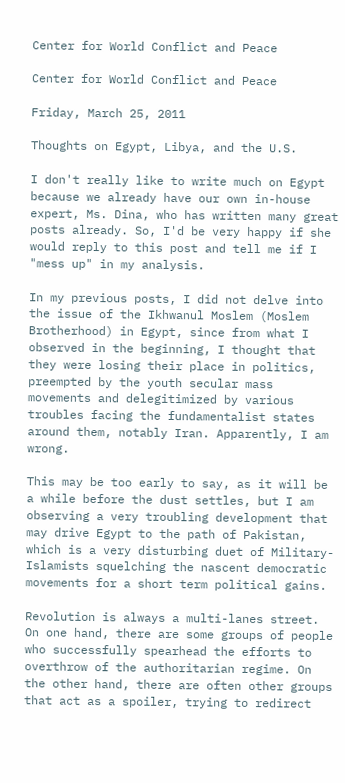Center for World Conflict and Peace

Center for World Conflict and Peace

Friday, March 25, 2011

Thoughts on Egypt, Libya, and the U.S.

I don't really like to write much on Egypt because we already have our own in-house expert, Ms. Dina, who has written many great posts already. So, I'd be very happy if she would reply to this post and tell me if I "mess up" in my analysis.

In my previous posts, I did not delve into the issue of the Ikhwanul Moslem (Moslem Brotherhood) in Egypt, since from what I observed in the beginning, I thought that they were losing their place in politics, preempted by the youth secular mass movements and delegitimized by various troubles facing the fundamentalist states around them, notably Iran. Apparently, I am wrong.

This may be too early to say, as it will be a while before the dust settles, but I am observing a very troubling development that may drive Egypt to the path of Pakistan, which is a very disturbing duet of Military-Islamists squelching the nascent democratic movements for a short term political gains.

Revolution is always a multi-lanes street. On one hand, there are some groups of people who successfully spearhead the efforts to overthrow of the authoritarian regime. On the other hand, there are often other groups that act as a spoiler, trying to redirect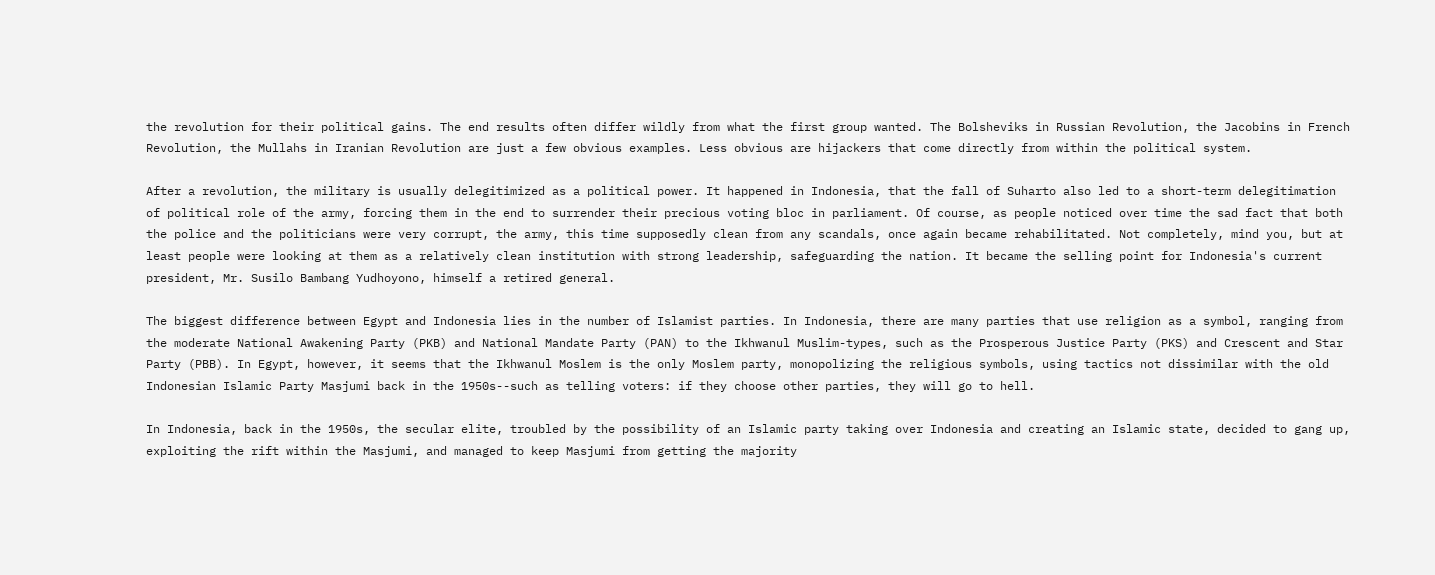the revolution for their political gains. The end results often differ wildly from what the first group wanted. The Bolsheviks in Russian Revolution, the Jacobins in French Revolution, the Mullahs in Iranian Revolution are just a few obvious examples. Less obvious are hijackers that come directly from within the political system.

After a revolution, the military is usually delegitimized as a political power. It happened in Indonesia, that the fall of Suharto also led to a short-term delegitimation of political role of the army, forcing them in the end to surrender their precious voting bloc in parliament. Of course, as people noticed over time the sad fact that both the police and the politicians were very corrupt, the army, this time supposedly clean from any scandals, once again became rehabilitated. Not completely, mind you, but at least people were looking at them as a relatively clean institution with strong leadership, safeguarding the nation. It became the selling point for Indonesia's current president, Mr. Susilo Bambang Yudhoyono, himself a retired general.

The biggest difference between Egypt and Indonesia lies in the number of Islamist parties. In Indonesia, there are many parties that use religion as a symbol, ranging from the moderate National Awakening Party (PKB) and National Mandate Party (PAN) to the Ikhwanul Muslim-types, such as the Prosperous Justice Party (PKS) and Crescent and Star Party (PBB). In Egypt, however, it seems that the Ikhwanul Moslem is the only Moslem party, monopolizing the religious symbols, using tactics not dissimilar with the old Indonesian Islamic Party Masjumi back in the 1950s--such as telling voters: if they choose other parties, they will go to hell.

In Indonesia, back in the 1950s, the secular elite, troubled by the possibility of an Islamic party taking over Indonesia and creating an Islamic state, decided to gang up, exploiting the rift within the Masjumi, and managed to keep Masjumi from getting the majority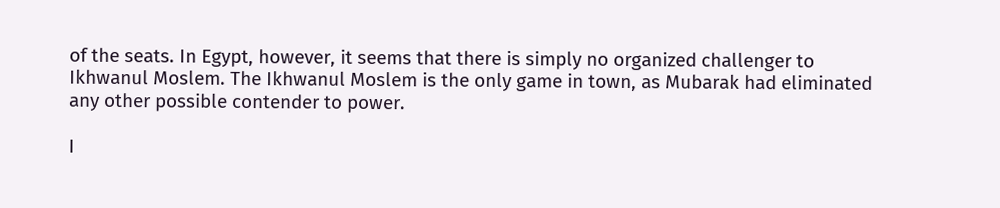of the seats. In Egypt, however, it seems that there is simply no organized challenger to Ikhwanul Moslem. The Ikhwanul Moslem is the only game in town, as Mubarak had eliminated any other possible contender to power.

I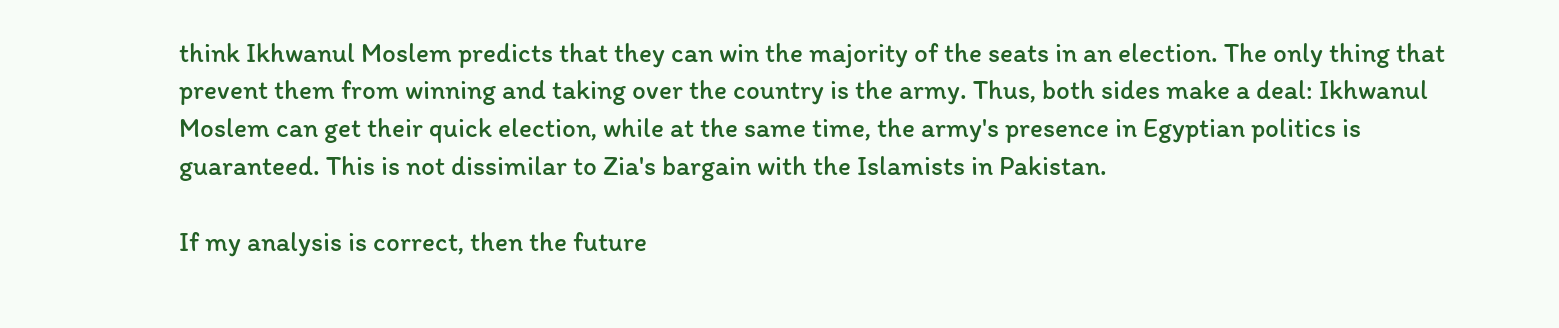think Ikhwanul Moslem predicts that they can win the majority of the seats in an election. The only thing that prevent them from winning and taking over the country is the army. Thus, both sides make a deal: Ikhwanul Moslem can get their quick election, while at the same time, the army's presence in Egyptian politics is guaranteed. This is not dissimilar to Zia's bargain with the Islamists in Pakistan.

If my analysis is correct, then the future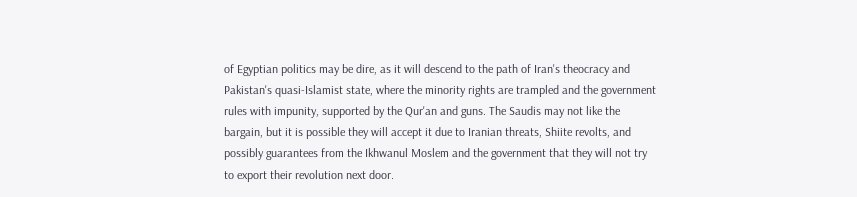of Egyptian politics may be dire, as it will descend to the path of Iran's theocracy and Pakistan's quasi-Islamist state, where the minority rights are trampled and the government rules with impunity, supported by the Qur'an and guns. The Saudis may not like the bargain, but it is possible they will accept it due to Iranian threats, Shiite revolts, and possibly guarantees from the Ikhwanul Moslem and the government that they will not try to export their revolution next door.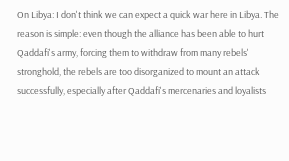On Libya: I don't think we can expect a quick war here in Libya. The reason is simple: even though the alliance has been able to hurt Qaddafi's army, forcing them to withdraw from many rebels' stronghold, the rebels are too disorganized to mount an attack successfully, especially after Qaddafi's mercenaries and loyalists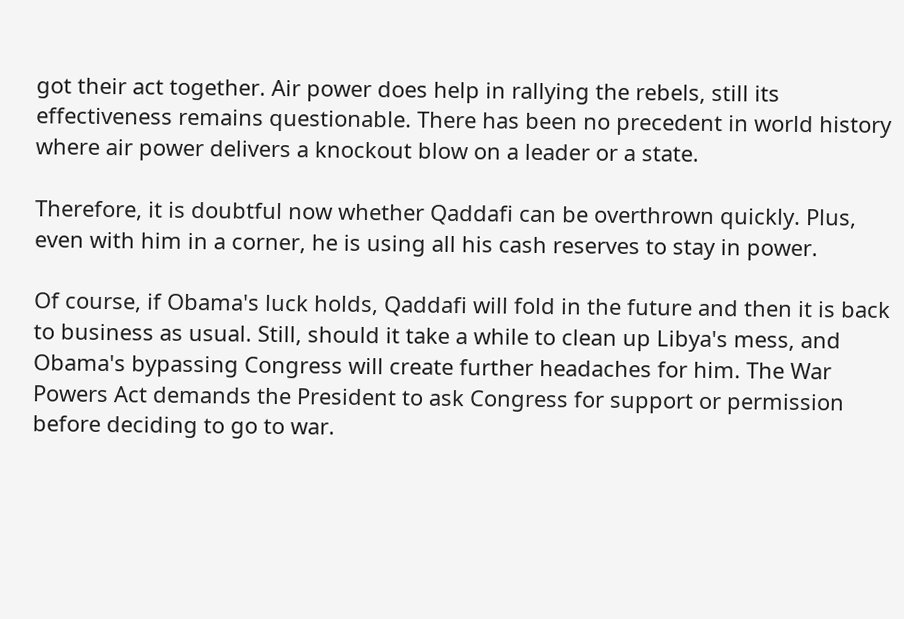got their act together. Air power does help in rallying the rebels, still its effectiveness remains questionable. There has been no precedent in world history where air power delivers a knockout blow on a leader or a state.

Therefore, it is doubtful now whether Qaddafi can be overthrown quickly. Plus, even with him in a corner, he is using all his cash reserves to stay in power.

Of course, if Obama's luck holds, Qaddafi will fold in the future and then it is back to business as usual. Still, should it take a while to clean up Libya's mess, and Obama's bypassing Congress will create further headaches for him. The War Powers Act demands the President to ask Congress for support or permission before deciding to go to war.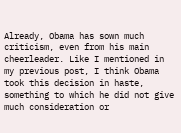Already, Obama has sown much criticism, even from his main cheerleader. Like I mentioned in my previous post, I think Obama took this decision in haste, something to which he did not give much consideration or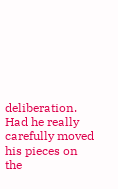deliberation. Had he really carefully moved his pieces on the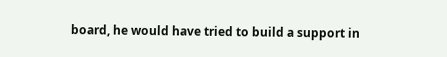board, he would have tried to build a support in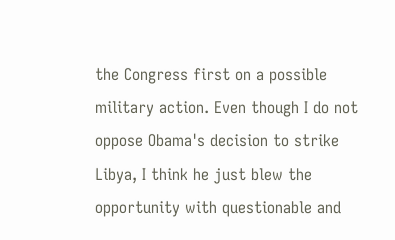the Congress first on a possible military action. Even though I do not oppose Obama's decision to strike Libya, I think he just blew the opportunity with questionable and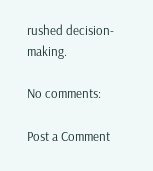rushed decision-making.

No comments:

Post a Comment